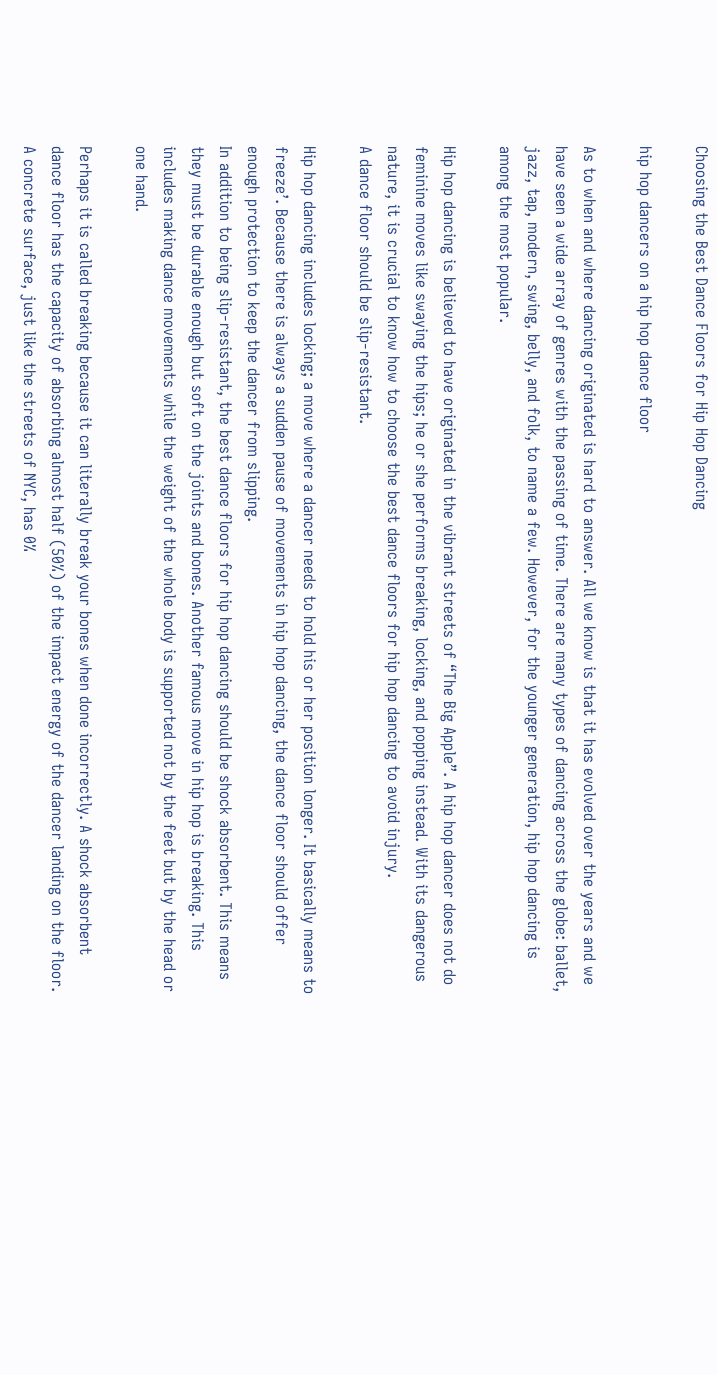Choosing the Best Dance Floors for Hip Hop Dancing

hip hop dancers on a hip hop dance floor

As to when and where dancing originated is hard to answer. All we know is that it has evolved over the years and we have seen a wide array of genres with the passing of time. There are many types of dancing across the globe: ballet, jazz, tap, modern, swing, belly, and folk, to name a few. However, for the younger generation, hip hop dancing is among the most popular.

Hip hop dancing is believed to have originated in the vibrant streets of “The Big Apple”. A hip hop dancer does not do feminine moves like swaying the hips; he or she performs breaking, locking, and popping instead. With its dangerous nature, it is crucial to know how to choose the best dance floors for hip hop dancing to avoid injury.
A dance floor should be slip-resistant.

Hip hop dancing includes locking; a move where a dancer needs to hold his or her position longer. It basically means to freeze’. Because there is always a sudden pause of movements in hip hop dancing, the dance floor should offer enough protection to keep the dancer from slipping.
In addition to being slip-resistant, the best dance floors for hip hop dancing should be shock absorbent. This means they must be durable enough but soft on the joints and bones. Another famous move in hip hop is breaking. This includes making dance movements while the weight of the whole body is supported not by the feet but by the head or one hand.

Perhaps it is called breaking because it can literally break your bones when done incorrectly. A shock absorbent dance floor has the capacity of absorbing almost half (50%) of the impact energy of the dancer landing on the floor. A concrete surface, just like the streets of NYC, has 0%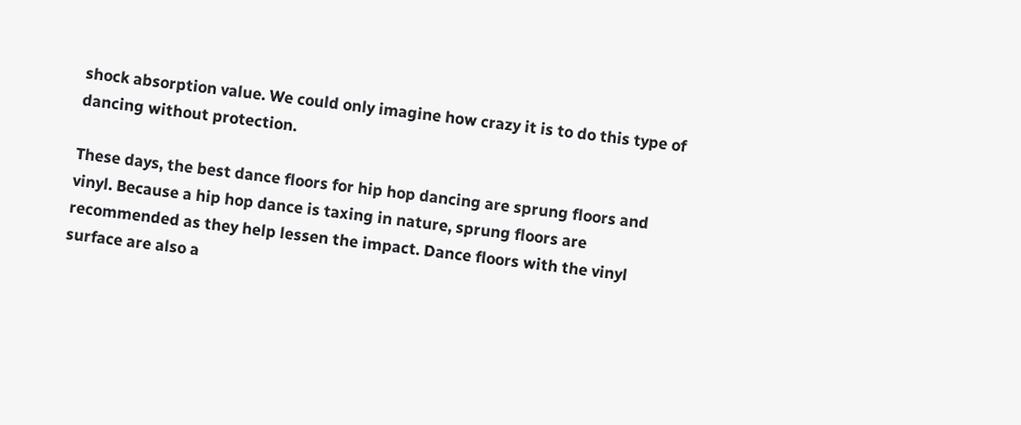shock absorption value. We could only imagine how crazy it is to do this type of dancing without protection.

These days, the best dance floors for hip hop dancing are sprung floors and vinyl. Because a hip hop dance is taxing in nature, sprung floors are recommended as they help lessen the impact. Dance floors with the vinyl surface are also a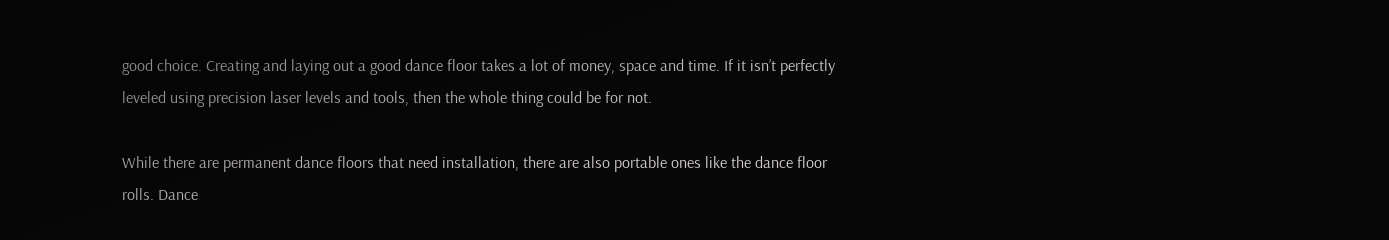good choice. Creating and laying out a good dance floor takes a lot of money, space and time. If it isn’t perfectly leveled using precision laser levels and tools, then the whole thing could be for not.

While there are permanent dance floors that need installation, there are also portable ones like the dance floor rolls. Dance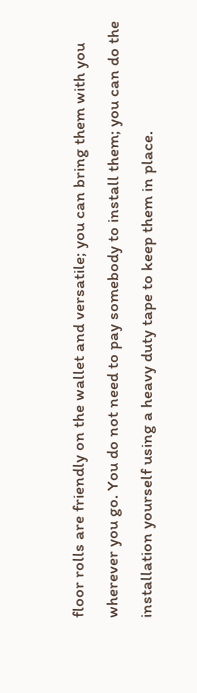floor rolls are friendly on the wallet and versatile; you can bring them with you wherever you go. You do not need to pay somebody to install them; you can do the installation yourself using a heavy duty tape to keep them in place.